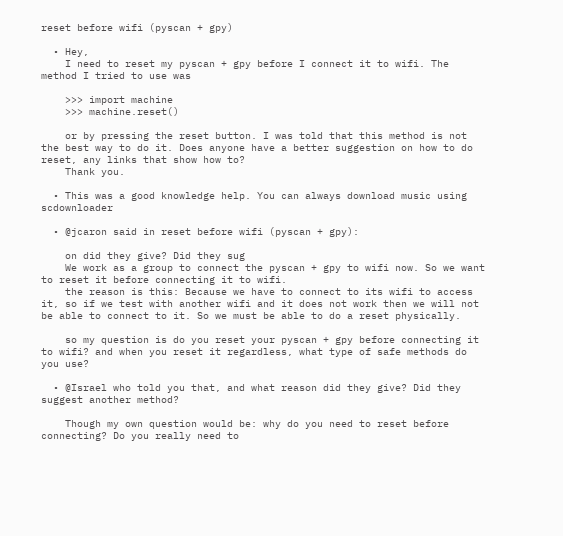reset before wifi (pyscan + gpy)

  • Hey,
    I need to reset my pyscan + gpy before I connect it to wifi. The method I tried to use was

    >>> import machine
    >>> machine.reset()

    or by pressing the reset button. I was told that this method is not the best way to do it. Does anyone have a better suggestion on how to do reset, any links that show how to?
    Thank you.

  • This was a good knowledge help. You can always download music using scdownloader

  • @jcaron said in reset before wifi (pyscan + gpy):

    on did they give? Did they sug
    We work as a group to connect the pyscan + gpy to wifi now. So we want to reset it before connecting it to wifi.
    the reason is this: Because we have to connect to its wifi to access it, so if we test with another wifi and it does not work then we will not be able to connect to it. So we must be able to do a reset physically.

    so my question is do you reset your pyscan + gpy before connecting it to wifi? and when you reset it regardless, what type of safe methods do you use?

  • @Israel who told you that, and what reason did they give? Did they suggest another method?

    Though my own question would be: why do you need to reset before connecting? Do you really need to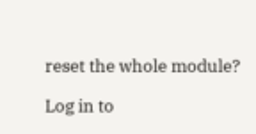reset the whole module?

Log in to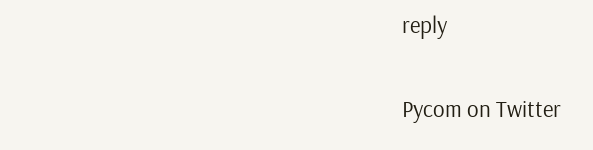reply

Pycom on Twitter